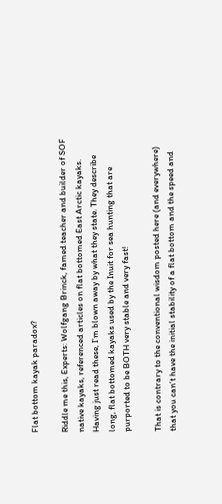Flat bottom kayak paradox?

Riddle me this, Experts: Wolfgang Brinck, famed teacher and builder of SOF native kayaks, referenced articles on flat bottomed East Arctic kayaks. Having just read these, I’m blown away by what they state. They describe long, flat bottomed kayaks used by the Inuit for sea hunting that are purported to be BOTH very stable and very fast!

That is contrary to the conventional wisdom posted here (and everywhere) that you can’t have the initial stability of a flat bottom and the speed and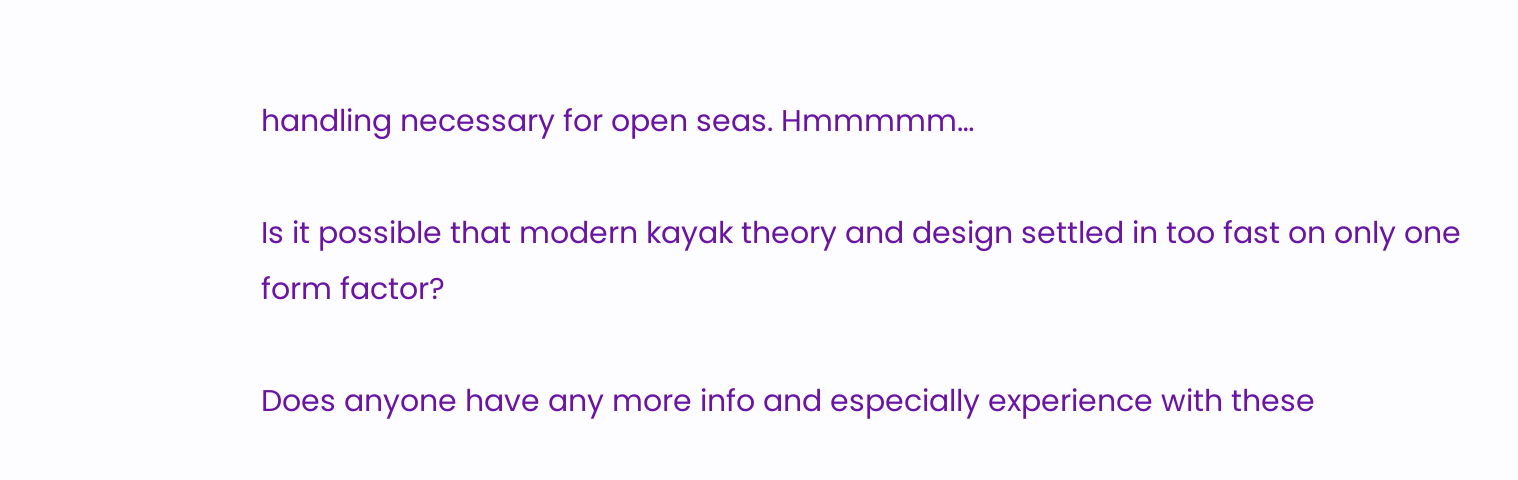handling necessary for open seas. Hmmmmm…

Is it possible that modern kayak theory and design settled in too fast on only one form factor?

Does anyone have any more info and especially experience with these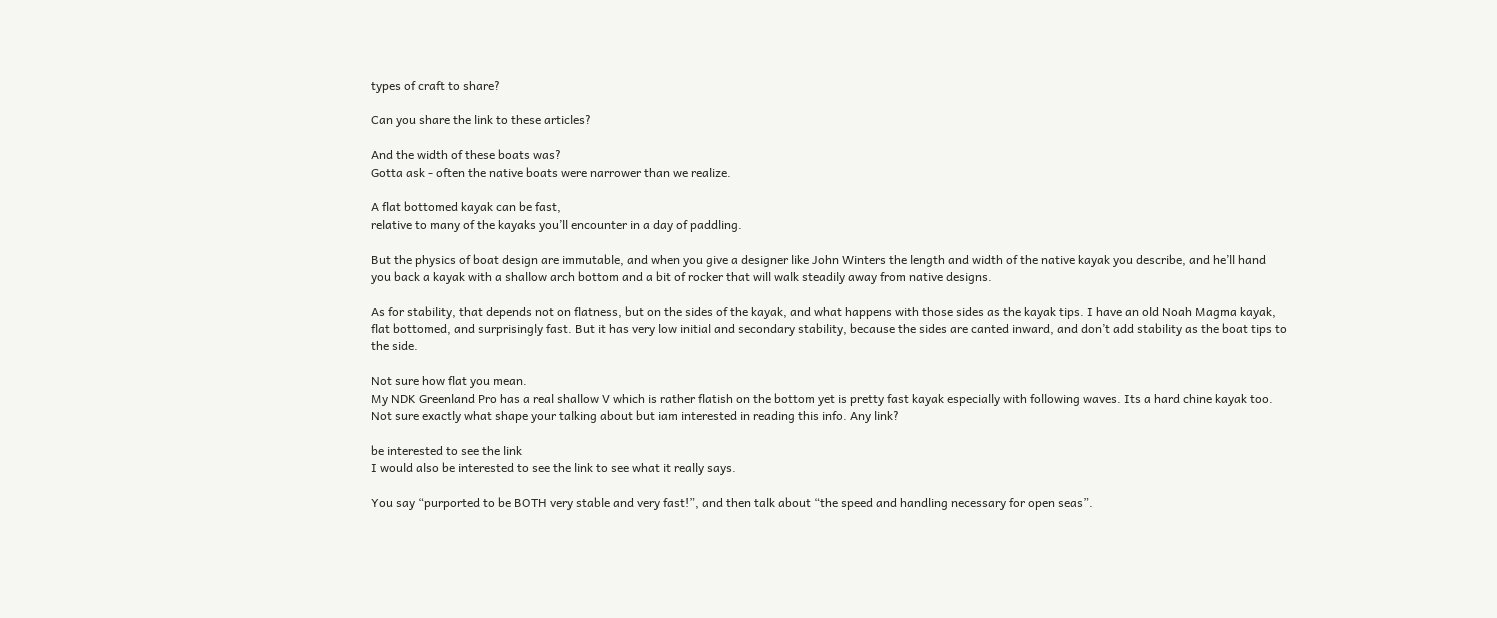types of craft to share?

Can you share the link to these articles?

And the width of these boats was?
Gotta ask - often the native boats were narrower than we realize.

A flat bottomed kayak can be fast,
relative to many of the kayaks you’ll encounter in a day of paddling.

But the physics of boat design are immutable, and when you give a designer like John Winters the length and width of the native kayak you describe, and he’ll hand you back a kayak with a shallow arch bottom and a bit of rocker that will walk steadily away from native designs.

As for stability, that depends not on flatness, but on the sides of the kayak, and what happens with those sides as the kayak tips. I have an old Noah Magma kayak, flat bottomed, and surprisingly fast. But it has very low initial and secondary stability, because the sides are canted inward, and don’t add stability as the boat tips to the side.

Not sure how flat you mean.
My NDK Greenland Pro has a real shallow V which is rather flatish on the bottom yet is pretty fast kayak especially with following waves. Its a hard chine kayak too. Not sure exactly what shape your talking about but iam interested in reading this info. Any link?

be interested to see the link
I would also be interested to see the link to see what it really says.

You say “purported to be BOTH very stable and very fast!”, and then talk about “the speed and handling necessary for open seas”.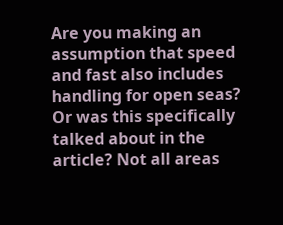Are you making an assumption that speed and fast also includes handling for open seas? Or was this specifically talked about in the article? Not all areas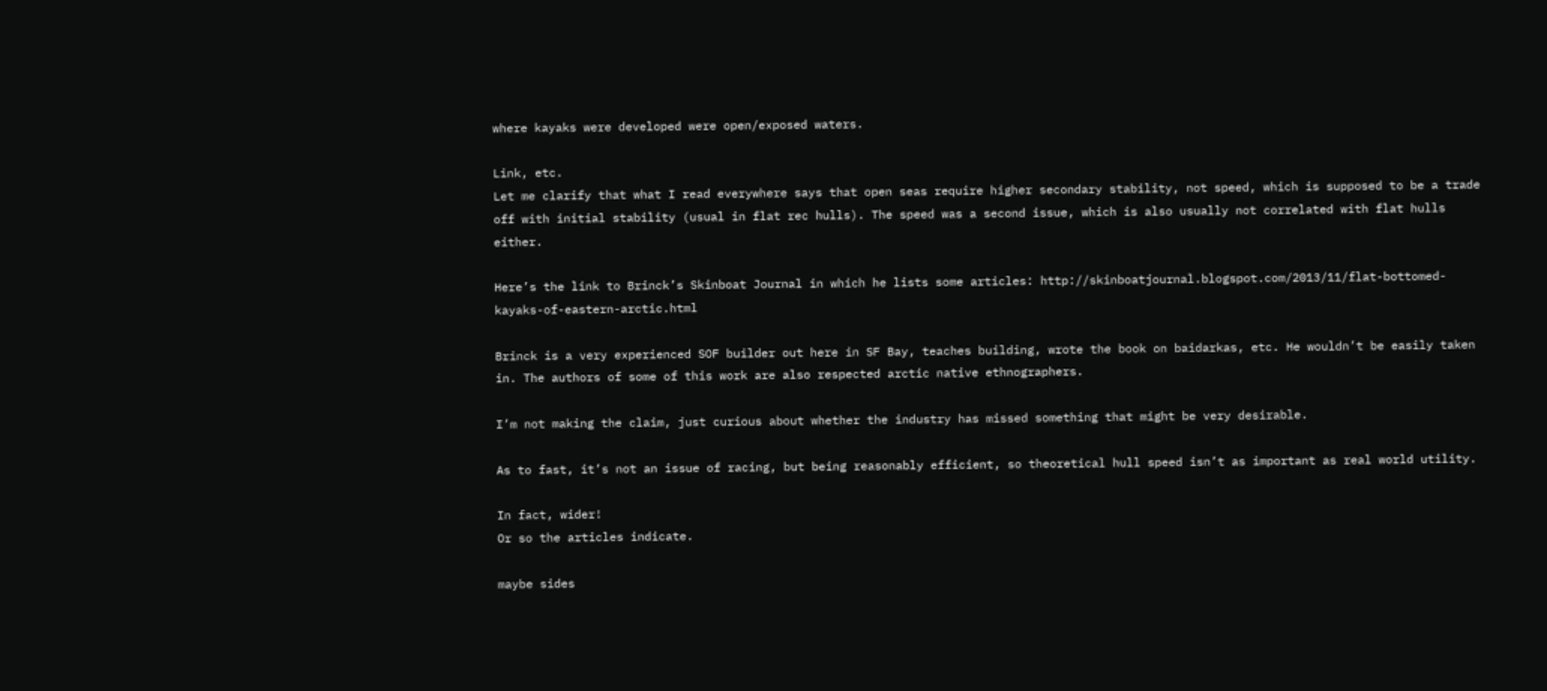where kayaks were developed were open/exposed waters.

Link, etc.
Let me clarify that what I read everywhere says that open seas require higher secondary stability, not speed, which is supposed to be a trade off with initial stability (usual in flat rec hulls). The speed was a second issue, which is also usually not correlated with flat hulls either.

Here’s the link to Brinck’s Skinboat Journal in which he lists some articles: http://skinboatjournal.blogspot.com/2013/11/flat-bottomed-kayaks-of-eastern-arctic.html

Brinck is a very experienced SOF builder out here in SF Bay, teaches building, wrote the book on baidarkas, etc. He wouldn’t be easily taken in. The authors of some of this work are also respected arctic native ethnographers.

I’m not making the claim, just curious about whether the industry has missed something that might be very desirable.

As to fast, it’s not an issue of racing, but being reasonably efficient, so theoretical hull speed isn’t as important as real world utility.

In fact, wider!
Or so the articles indicate.

maybe sides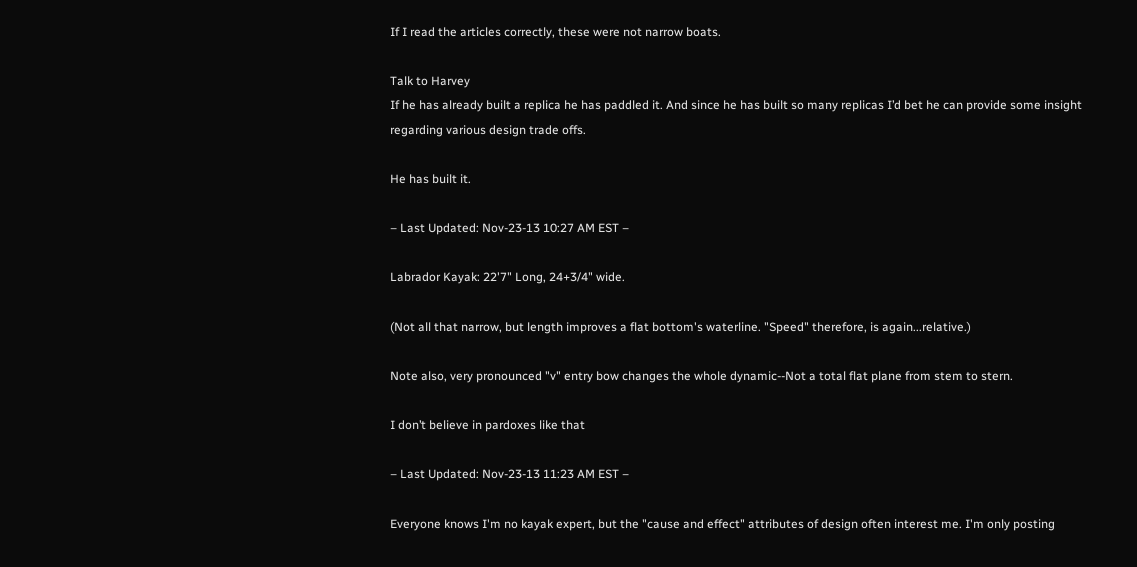If I read the articles correctly, these were not narrow boats.

Talk to Harvey
If he has already built a replica he has paddled it. And since he has built so many replicas I’d bet he can provide some insight regarding various design trade offs.

He has built it.

– Last Updated: Nov-23-13 10:27 AM EST –

Labrador Kayak: 22'7" Long, 24+3/4" wide.

(Not all that narrow, but length improves a flat bottom's waterline. "Speed" therefore, is again...relative.)

Note also, very pronounced "v" entry bow changes the whole dynamic--Not a total flat plane from stem to stern.

I don’t believe in pardoxes like that

– Last Updated: Nov-23-13 11:23 AM EST –

Everyone knows I'm no kayak expert, but the "cause and effect" attributes of design often interest me. I'm only posting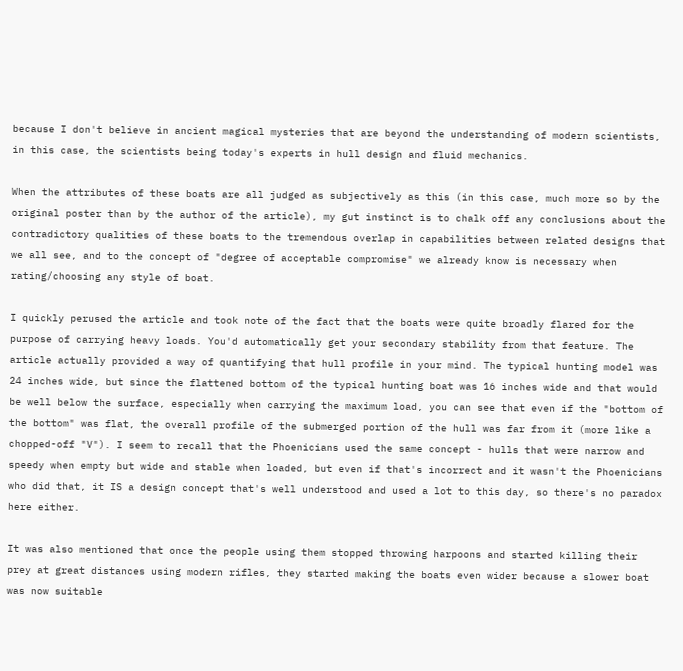because I don't believe in ancient magical mysteries that are beyond the understanding of modern scientists, in this case, the scientists being today's experts in hull design and fluid mechanics.

When the attributes of these boats are all judged as subjectively as this (in this case, much more so by the original poster than by the author of the article), my gut instinct is to chalk off any conclusions about the contradictory qualities of these boats to the tremendous overlap in capabilities between related designs that we all see, and to the concept of "degree of acceptable compromise" we already know is necessary when rating/choosing any style of boat.

I quickly perused the article and took note of the fact that the boats were quite broadly flared for the purpose of carrying heavy loads. You'd automatically get your secondary stability from that feature. The article actually provided a way of quantifying that hull profile in your mind. The typical hunting model was 24 inches wide, but since the flattened bottom of the typical hunting boat was 16 inches wide and that would be well below the surface, especially when carrying the maximum load, you can see that even if the "bottom of the bottom" was flat, the overall profile of the submerged portion of the hull was far from it (more like a chopped-off "V"). I seem to recall that the Phoenicians used the same concept - hulls that were narrow and speedy when empty but wide and stable when loaded, but even if that's incorrect and it wasn't the Phoenicians who did that, it IS a design concept that's well understood and used a lot to this day, so there's no paradox here either.

It was also mentioned that once the people using them stopped throwing harpoons and started killing their prey at great distances using modern rifles, they started making the boats even wider because a slower boat was now suitable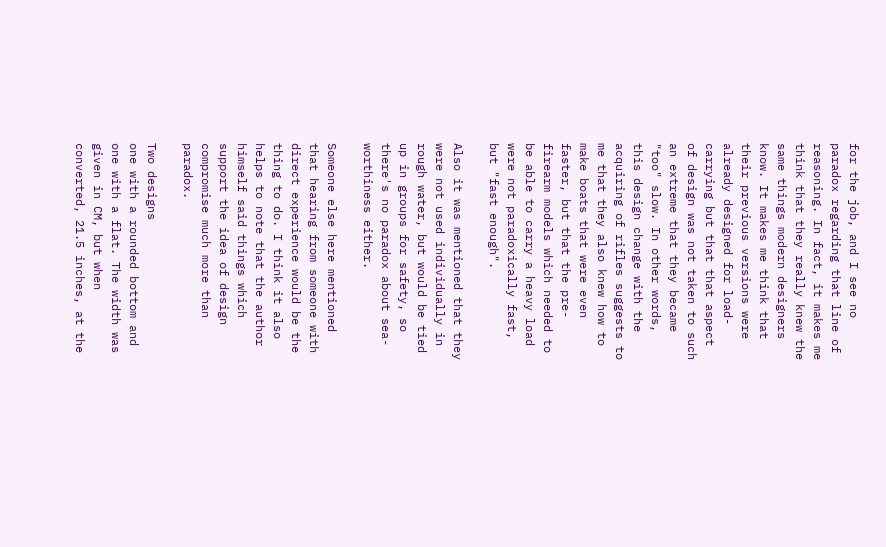for the job, and I see no paradox regarding that line of reasoning. In fact, it makes me think that they really knew the same things modern designers know. It makes me think that their previous versions were already designed for load-carrying but that that aspect of design was not taken to such an extreme that they became "too" slow. In other words, this design change with the acquiring of rifles suggests to me that they also knew how to make boats that were even faster, but that the pre-firearm models which needed to be able to carry a heavy load were not paradoxically fast, but "fast enough".

Also it was mentioned that they were not used individually in rough water, but would be tied up in groups for safety, so there's no paradox about sea-worthiness either.

Someone else here mentioned that hearing from someone with direct experience would be the thing to do. I think it also helps to note that the author himself said things which support the idea of design compromise much more than paradox.

Two designs
one with a rounded bottom and one with a flat. The width was given in CM, but when converted, 21.5 inches, at the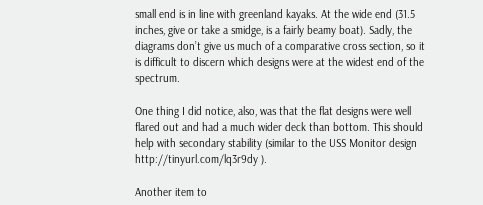small end is in line with greenland kayaks. At the wide end (31.5 inches, give or take a smidge, is a fairly beamy boat). Sadly, the diagrams don’t give us much of a comparative cross section, so it is difficult to discern which designs were at the widest end of the spectrum.

One thing I did notice, also, was that the flat designs were well flared out and had a much wider deck than bottom. This should help with secondary stability (similar to the USS Monitor design http://tinyurl.com/lq3r9dy ).

Another item to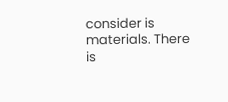consider is materials. There is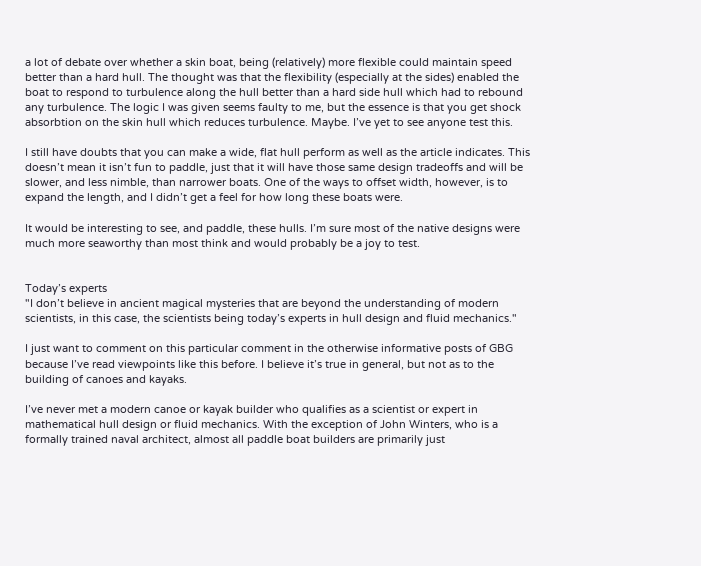a lot of debate over whether a skin boat, being (relatively) more flexible could maintain speed better than a hard hull. The thought was that the flexibility (especially at the sides) enabled the boat to respond to turbulence along the hull better than a hard side hull which had to rebound any turbulence. The logic I was given seems faulty to me, but the essence is that you get shock absorbtion on the skin hull which reduces turbulence. Maybe. I’ve yet to see anyone test this.

I still have doubts that you can make a wide, flat hull perform as well as the article indicates. This doesn’t mean it isn’t fun to paddle, just that it will have those same design tradeoffs and will be slower, and less nimble, than narrower boats. One of the ways to offset width, however, is to expand the length, and I didn’t get a feel for how long these boats were.

It would be interesting to see, and paddle, these hulls. I’m sure most of the native designs were much more seaworthy than most think and would probably be a joy to test.


Today’s experts
"I don’t believe in ancient magical mysteries that are beyond the understanding of modern scientists, in this case, the scientists being today’s experts in hull design and fluid mechanics."

I just want to comment on this particular comment in the otherwise informative posts of GBG because I’ve read viewpoints like this before. I believe it’s true in general, but not as to the building of canoes and kayaks.

I’ve never met a modern canoe or kayak builder who qualifies as a scientist or expert in mathematical hull design or fluid mechanics. With the exception of John Winters, who is a formally trained naval architect, almost all paddle boat builders are primarily just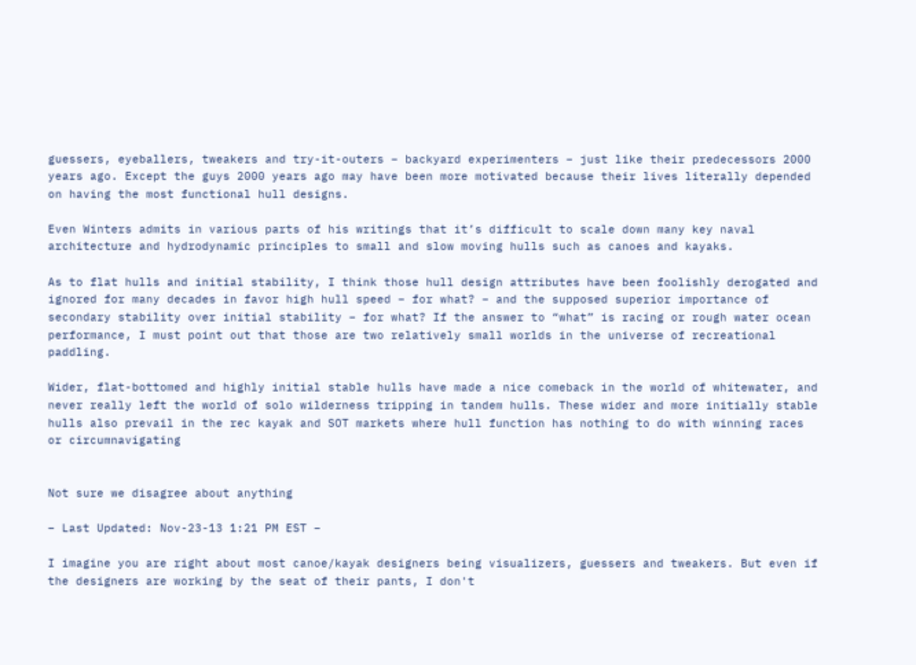guessers, eyeballers, tweakers and try-it-outers – backyard experimenters – just like their predecessors 2000 years ago. Except the guys 2000 years ago may have been more motivated because their lives literally depended on having the most functional hull designs.

Even Winters admits in various parts of his writings that it’s difficult to scale down many key naval architecture and hydrodynamic principles to small and slow moving hulls such as canoes and kayaks.

As to flat hulls and initial stability, I think those hull design attributes have been foolishly derogated and ignored for many decades in favor high hull speed – for what? – and the supposed superior importance of secondary stability over initial stability – for what? If the answer to “what” is racing or rough water ocean performance, I must point out that those are two relatively small worlds in the universe of recreational paddling.

Wider, flat-bottomed and highly initial stable hulls have made a nice comeback in the world of whitewater, and never really left the world of solo wilderness tripping in tandem hulls. These wider and more initially stable hulls also prevail in the rec kayak and SOT markets where hull function has nothing to do with winning races or circumnavigating


Not sure we disagree about anything

– Last Updated: Nov-23-13 1:21 PM EST –

I imagine you are right about most canoe/kayak designers being visualizers, guessers and tweakers. But even if the designers are working by the seat of their pants, I don't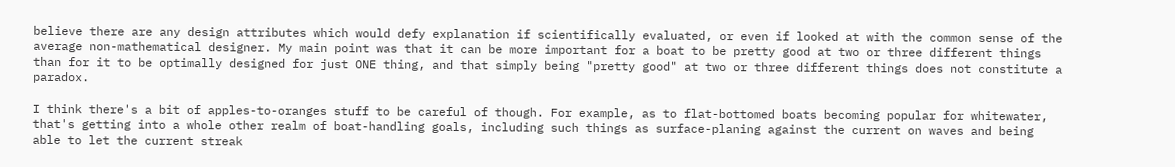believe there are any design attributes which would defy explanation if scientifically evaluated, or even if looked at with the common sense of the average non-mathematical designer. My main point was that it can be more important for a boat to be pretty good at two or three different things than for it to be optimally designed for just ONE thing, and that simply being "pretty good" at two or three different things does not constitute a paradox.

I think there's a bit of apples-to-oranges stuff to be careful of though. For example, as to flat-bottomed boats becoming popular for whitewater, that's getting into a whole other realm of boat-handling goals, including such things as surface-planing against the current on waves and being able to let the current streak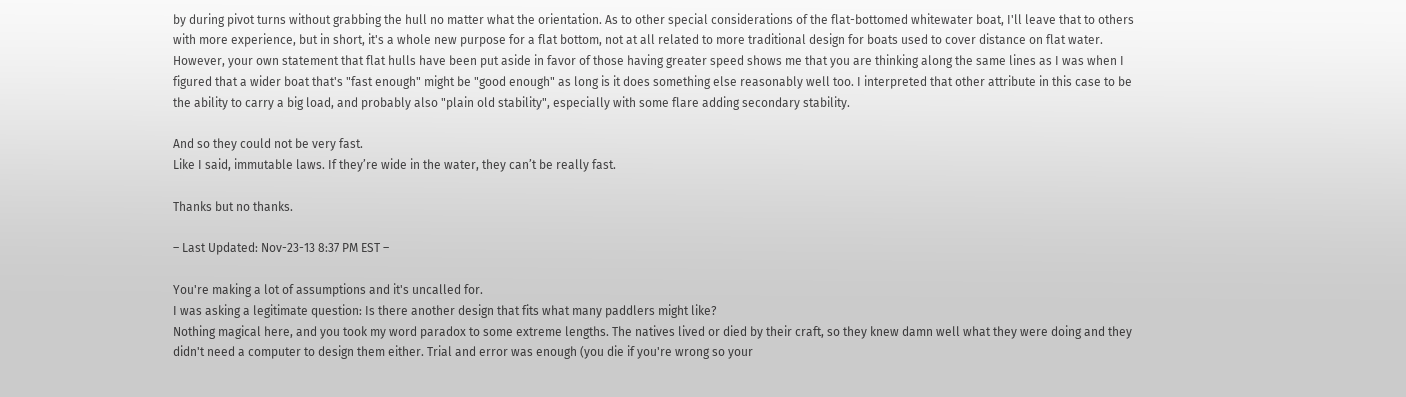by during pivot turns without grabbing the hull no matter what the orientation. As to other special considerations of the flat-bottomed whitewater boat, I'll leave that to others with more experience, but in short, it's a whole new purpose for a flat bottom, not at all related to more traditional design for boats used to cover distance on flat water. However, your own statement that flat hulls have been put aside in favor of those having greater speed shows me that you are thinking along the same lines as I was when I figured that a wider boat that's "fast enough" might be "good enough" as long is it does something else reasonably well too. I interpreted that other attribute in this case to be the ability to carry a big load, and probably also "plain old stability", especially with some flare adding secondary stability.

And so they could not be very fast.
Like I said, immutable laws. If they’re wide in the water, they can’t be really fast.

Thanks but no thanks.

– Last Updated: Nov-23-13 8:37 PM EST –

You're making a lot of assumptions and it's uncalled for.
I was asking a legitimate question: Is there another design that fits what many paddlers might like?
Nothing magical here, and you took my word paradox to some extreme lengths. The natives lived or died by their craft, so they knew damn well what they were doing and they didn't need a computer to design them either. Trial and error was enough (you die if you're wrong so your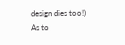design dies too!)
As to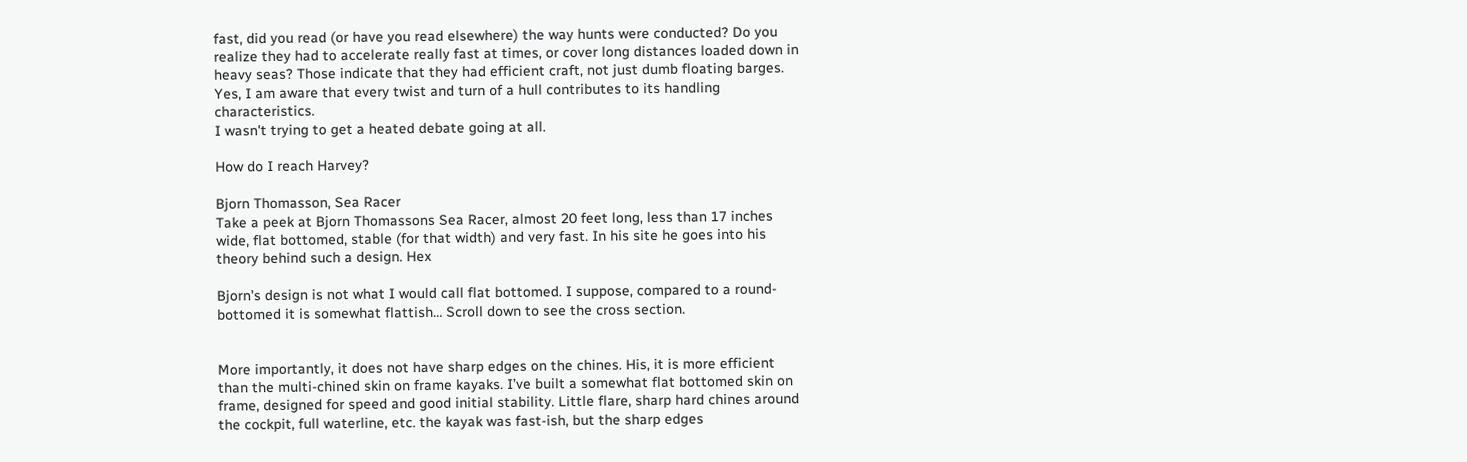fast, did you read (or have you read elsewhere) the way hunts were conducted? Do you realize they had to accelerate really fast at times, or cover long distances loaded down in heavy seas? Those indicate that they had efficient craft, not just dumb floating barges.
Yes, I am aware that every twist and turn of a hull contributes to its handling characteristics.
I wasn't trying to get a heated debate going at all.

How do I reach Harvey?

Bjorn Thomasson, Sea Racer
Take a peek at Bjorn Thomassons Sea Racer, almost 20 feet long, less than 17 inches wide, flat bottomed, stable (for that width) and very fast. In his site he goes into his theory behind such a design. Hex

Bjorn’s design is not what I would call flat bottomed. I suppose, compared to a round-bottomed it is somewhat flattish… Scroll down to see the cross section.


More importantly, it does not have sharp edges on the chines. His, it is more efficient than the multi-chined skin on frame kayaks. I’ve built a somewhat flat bottomed skin on frame, designed for speed and good initial stability. Little flare, sharp hard chines around the cockpit, full waterline, etc. the kayak was fast-ish, but the sharp edges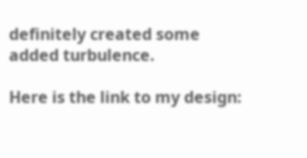definitely created some added turbulence.

Here is the link to my design: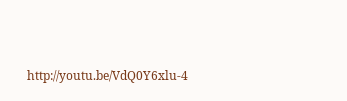http://youtu.be/VdQ0Y6xlu-4